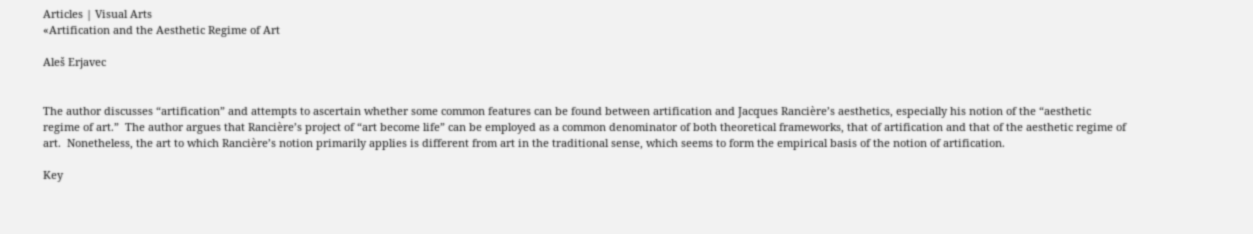Articles | Visual Arts
«Artification and the Aesthetic Regime of Art

Aleš Erjavec


The author discusses “artification” and attempts to ascertain whether some common features can be found between artification and Jacques Rancière’s aesthetics, especially his notion of the “aesthetic regime of art.”  The author argues that Rancière’s project of “art become life” can be employed as a common denominator of both theoretical frameworks, that of artification and that of the aesthetic regime of art.  Nonetheless, the art to which Rancière’s notion primarily applies is different from art in the traditional sense, which seems to form the empirical basis of the notion of artification.

Key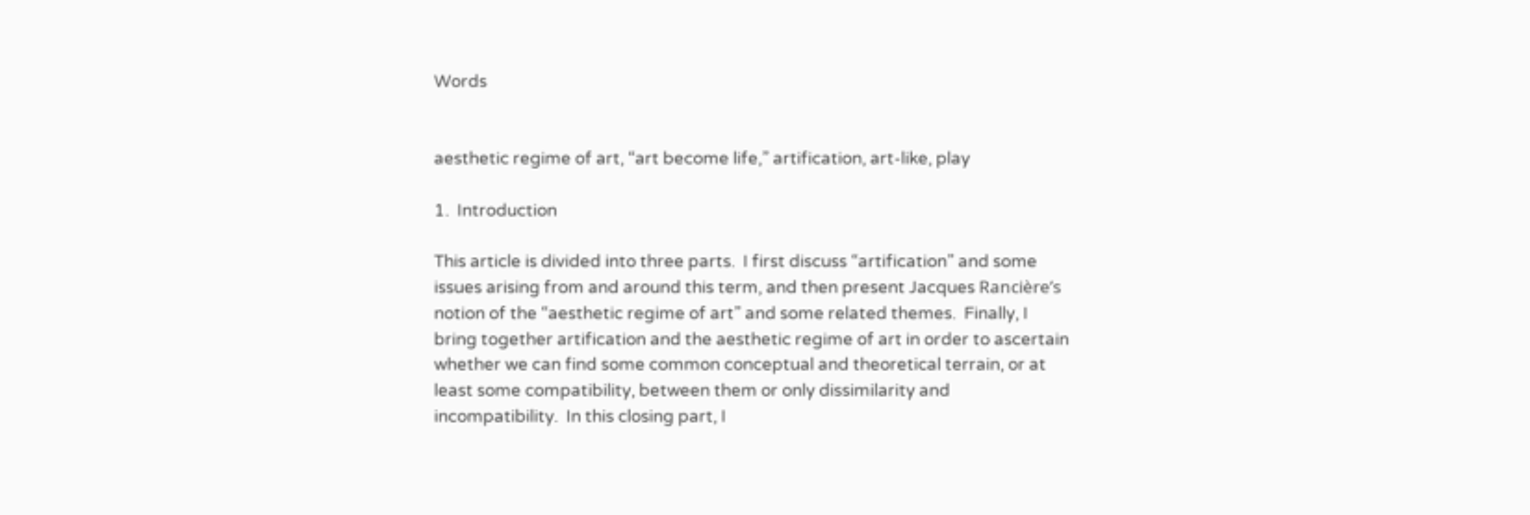Words


aesthetic regime of art, “art become life,” artification, art-like, play

1.  Introduction

This article is divided into three parts.  I first discuss “artification” and some issues arising from and around this term, and then present Jacques Rancière’s notion of the “aesthetic regime of art” and some related themes.  Finally, I bring together artification and the aesthetic regime of art in order to ascertain whether we can find some common conceptual and theoretical terrain, or at least some compatibility, between them or only dissimilarity and incompatibility.  In this closing part, I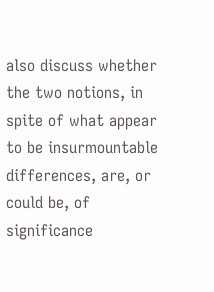also discuss whether the two notions, in spite of what appear to be insurmountable differences, are, or could be, of significance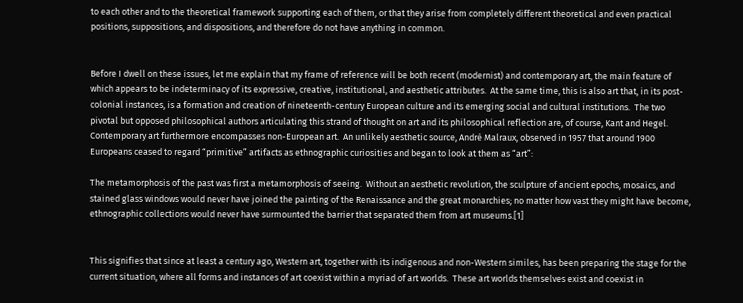to each other and to the theoretical framework supporting each of them, or that they arise from completely different theoretical and even practical positions, suppositions, and dispositions, and therefore do not have anything in common.


Before I dwell on these issues, let me explain that my frame of reference will be both recent (modernist) and contemporary art, the main feature of which appears to be indeterminacy of its expressive, creative, institutional, and aesthetic attributes.  At the same time, this is also art that, in its post-colonial instances, is a formation and creation of nineteenth-century European culture and its emerging social and cultural institutions.  The two pivotal but opposed philosophical authors articulating this strand of thought on art and its philosophical reflection are, of course, Kant and Hegel.  Contemporary art furthermore encompasses non-European art.  An unlikely aesthetic source, André Malraux, observed in 1957 that around 1900 Europeans ceased to regard “primitive” artifacts as ethnographic curiosities and began to look at them as “art”:

The metamorphosis of the past was first a metamorphosis of seeing.  Without an aesthetic revolution, the sculpture of ancient epochs, mosaics, and stained glass windows would never have joined the painting of the Renaissance and the great monarchies; no matter how vast they might have become, ethnographic collections would never have surmounted the barrier that separated them from art museums.[1]


This signifies that since at least a century ago, Western art, together with its indigenous and non-Western similes, has been preparing the stage for the current situation, where all forms and instances of art coexist within a myriad of art worlds.  These art worlds themselves exist and coexist in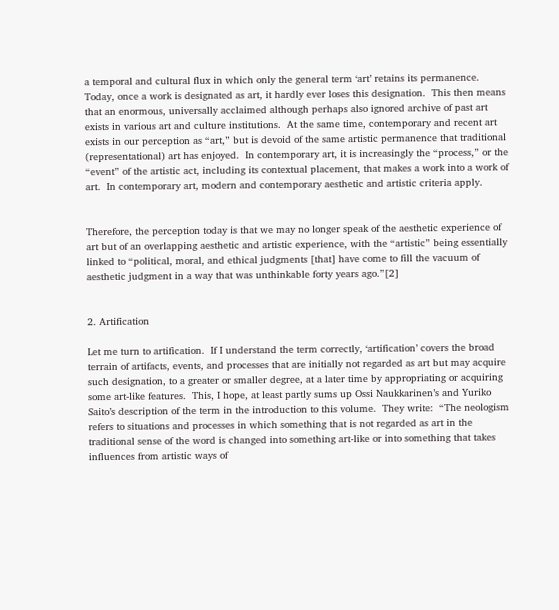a temporal and cultural flux in which only the general term ‘art’ retains its permanence.  Today, once a work is designated as art, it hardly ever loses this designation.  This then means that an enormous, universally acclaimed although perhaps also ignored archive of past art exists in various art and culture institutions.  At the same time, contemporary and recent art exists in our perception as “art,” but is devoid of the same artistic permanence that traditional (representational) art has enjoyed.  In contemporary art, it is increasingly the “process,” or the “event” of the artistic act, including its contextual placement, that makes a work into a work of art.  In contemporary art, modern and contemporary aesthetic and artistic criteria apply.


Therefore, the perception today is that we may no longer speak of the aesthetic experience of art but of an overlapping aesthetic and artistic experience, with the “artistic” being essentially linked to “political, moral, and ethical judgments [that] have come to fill the vacuum of aesthetic judgment in a way that was unthinkable forty years ago.”[2]


2. Artification

Let me turn to artification.  If I understand the term correctly, ‘artification’ covers the broad terrain of artifacts, events, and processes that are initially not regarded as art but may acquire such designation, to a greater or smaller degree, at a later time by appropriating or acquiring some art-like features.  This, I hope, at least partly sums up Ossi Naukkarinen’s and Yuriko Saito’s description of the term in the introduction to this volume.  They write:  “The neologism refers to situations and processes in which something that is not regarded as art in the traditional sense of the word is changed into something art-like or into something that takes influences from artistic ways of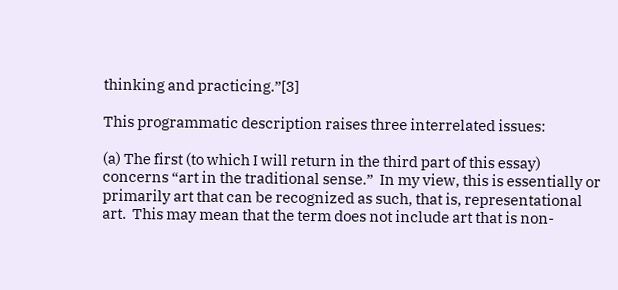thinking and practicing.”[3]

This programmatic description raises three interrelated issues:

(a) The first (to which I will return in the third part of this essay) concerns “art in the traditional sense.”  In my view, this is essentially or primarily art that can be recognized as such, that is, representational art.  This may mean that the term does not include art that is non-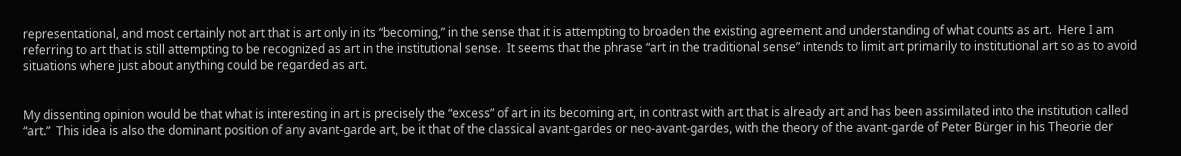representational, and most certainly not art that is art only in its “becoming,” in the sense that it is attempting to broaden the existing agreement and understanding of what counts as art.  Here I am referring to art that is still attempting to be recognized as art in the institutional sense.  It seems that the phrase “art in the traditional sense” intends to limit art primarily to institutional art so as to avoid situations where just about anything could be regarded as art.


My dissenting opinion would be that what is interesting in art is precisely the “excess” of art in its becoming art, in contrast with art that is already art and has been assimilated into the institution called “art.”  This idea is also the dominant position of any avant-garde art, be it that of the classical avant-gardes or neo-avant-gardes, with the theory of the avant-garde of Peter Bürger in his Theorie der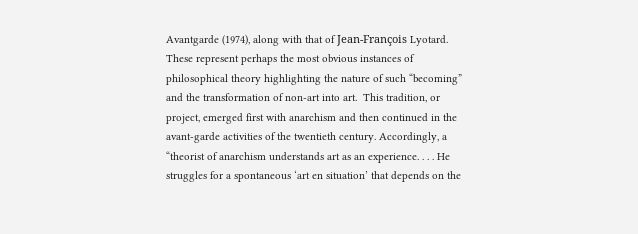Avantgarde (1974), along with that of Jean-François Lyotard.  These represent perhaps the most obvious instances of philosophical theory highlighting the nature of such “becoming” and the transformation of non-art into art.  This tradition, or project, emerged first with anarchism and then continued in the avant-garde activities of the twentieth century. Accordingly, a “theorist of anarchism understands art as an experience. . . . He struggles for a spontaneous ‘art en situation’ that depends on the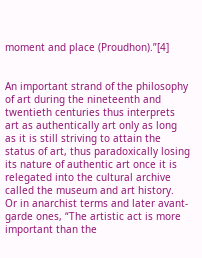moment and place (Proudhon).”[4]


An important strand of the philosophy of art during the nineteenth and twentieth centuries thus interprets art as authentically art only as long as it is still striving to attain the status of art, thus paradoxically losing its nature of authentic art once it is relegated into the cultural archive called the museum and art history.  Or in anarchist terms and later avant-garde ones, “The artistic act is more important than the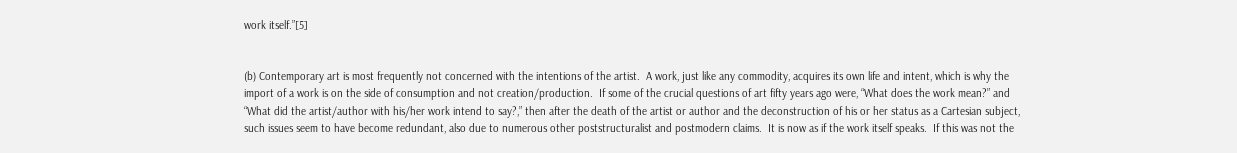work itself.”[5]


(b) Contemporary art is most frequently not concerned with the intentions of the artist.  A work, just like any commodity, acquires its own life and intent, which is why the import of a work is on the side of consumption and not creation/production.  If some of the crucial questions of art fifty years ago were, “What does the work mean?” and “What did the artist/author with his/her work intend to say?,” then after the death of the artist or author and the deconstruction of his or her status as a Cartesian subject, such issues seem to have become redundant, also due to numerous other poststructuralist and postmodern claims.  It is now as if the work itself speaks.  If this was not the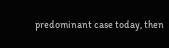predominant case today, then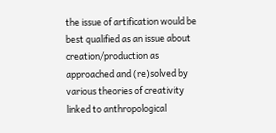the issue of artification would be best qualified as an issue about creation/production as approached and (re)solved by various theories of creativity linked to anthropological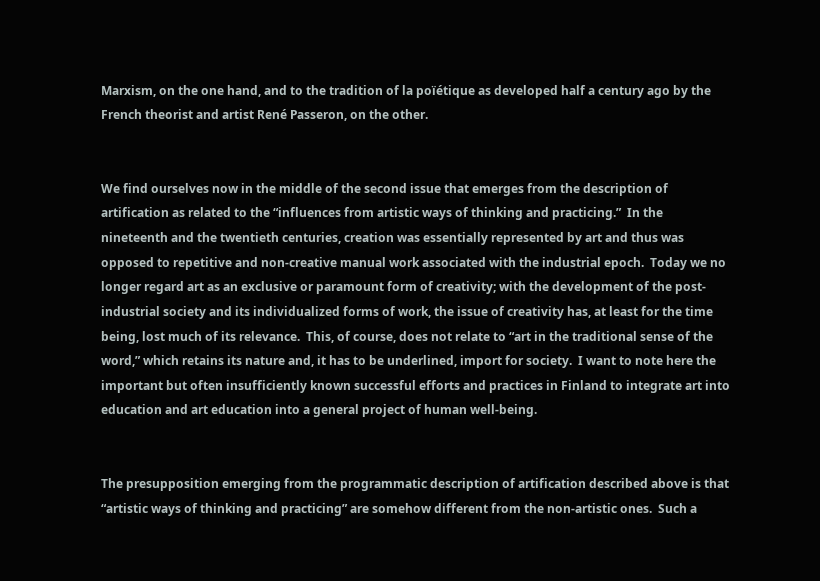Marxism, on the one hand, and to the tradition of la poïétique as developed half a century ago by the French theorist and artist René Passeron, on the other.


We find ourselves now in the middle of the second issue that emerges from the description of artification as related to the “influences from artistic ways of thinking and practicing.”  In the nineteenth and the twentieth centuries, creation was essentially represented by art and thus was opposed to repetitive and non-creative manual work associated with the industrial epoch.  Today we no longer regard art as an exclusive or paramount form of creativity; with the development of the post-industrial society and its individualized forms of work, the issue of creativity has, at least for the time being, lost much of its relevance.  This, of course, does not relate to “art in the traditional sense of the word,” which retains its nature and, it has to be underlined, import for society.  I want to note here the important but often insufficiently known successful efforts and practices in Finland to integrate art into education and art education into a general project of human well-being.


The presupposition emerging from the programmatic description of artification described above is that “artistic ways of thinking and practicing” are somehow different from the non-artistic ones.  Such a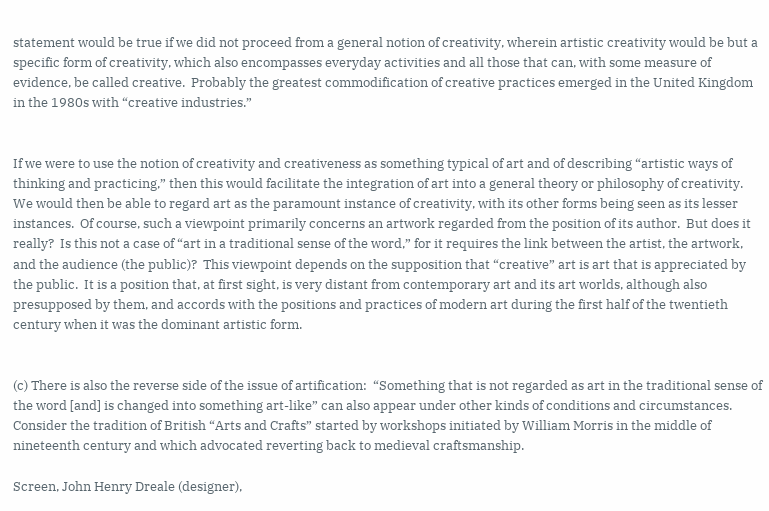statement would be true if we did not proceed from a general notion of creativity, wherein artistic creativity would be but a specific form of creativity, which also encompasses everyday activities and all those that can, with some measure of evidence, be called creative.  Probably the greatest commodification of creative practices emerged in the United Kingdom in the 1980s with “creative industries.”


If we were to use the notion of creativity and creativeness as something typical of art and of describing “artistic ways of thinking and practicing,” then this would facilitate the integration of art into a general theory or philosophy of creativity.  We would then be able to regard art as the paramount instance of creativity, with its other forms being seen as its lesser instances.  Of course, such a viewpoint primarily concerns an artwork regarded from the position of its author.  But does it really?  Is this not a case of “art in a traditional sense of the word,” for it requires the link between the artist, the artwork, and the audience (the public)?  This viewpoint depends on the supposition that “creative” art is art that is appreciated by the public.  It is a position that, at first sight, is very distant from contemporary art and its art worlds, although also presupposed by them, and accords with the positions and practices of modern art during the first half of the twentieth century when it was the dominant artistic form.


(c) There is also the reverse side of the issue of artification:  “Something that is not regarded as art in the traditional sense of the word [and] is changed into something art-like” can also appear under other kinds of conditions and circumstances.  Consider the tradition of British “Arts and Crafts” started by workshops initiated by William Morris in the middle of nineteenth century and which advocated reverting back to medieval craftsmanship.

Screen, John Henry Dreale (designer),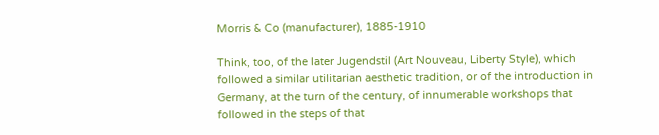Morris & Co (manufacturer), 1885-1910

Think, too, of the later Jugendstil (Art Nouveau, Liberty Style), which followed a similar utilitarian aesthetic tradition, or of the introduction in Germany, at the turn of the century, of innumerable workshops that followed in the steps of that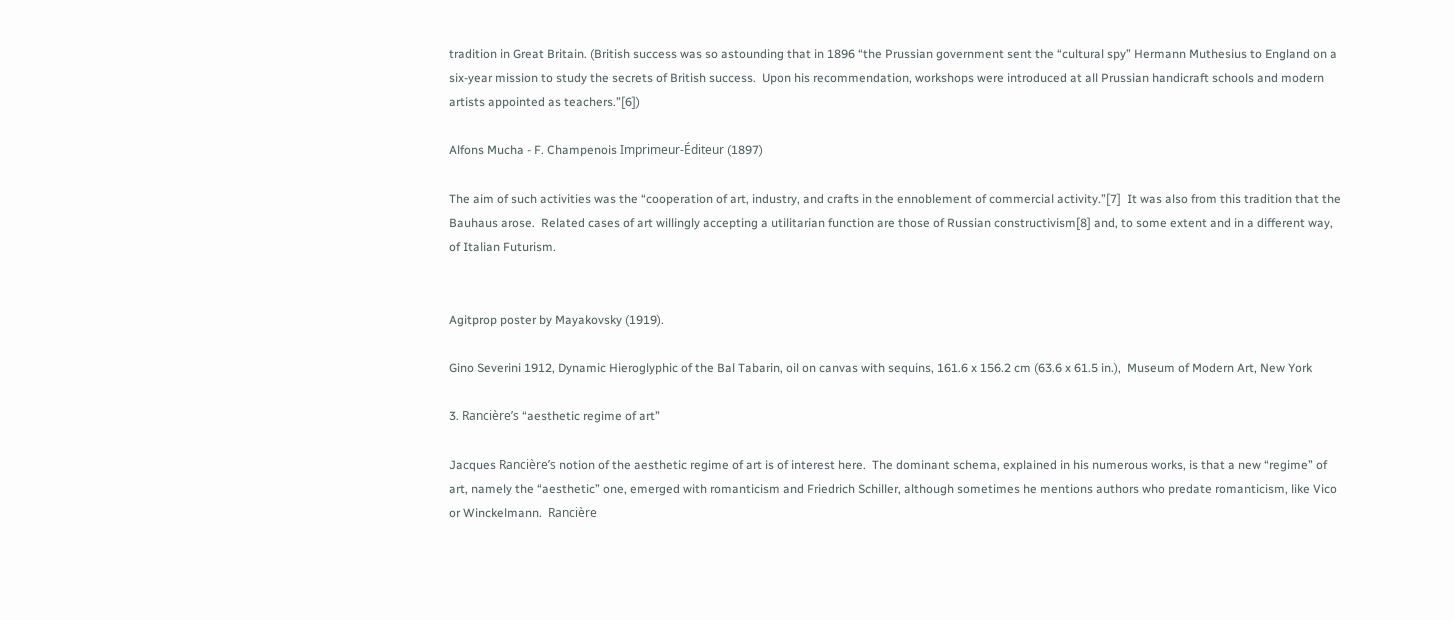tradition in Great Britain. (British success was so astounding that in 1896 “the Prussian government sent the “cultural spy” Hermann Muthesius to England on a six-year mission to study the secrets of British success.  Upon his recommendation, workshops were introduced at all Prussian handicraft schools and modern artists appointed as teachers.”[6])

Alfons Mucha - F. Champenois Imprimeur-Éditeur (1897)

The aim of such activities was the “cooperation of art, industry, and crafts in the ennoblement of commercial activity.”[7]  It was also from this tradition that the Bauhaus arose.  Related cases of art willingly accepting a utilitarian function are those of Russian constructivism[8] and, to some extent and in a different way, of Italian Futurism.


Agitprop poster by Mayakovsky (1919).

Gino Severini 1912, Dynamic Hieroglyphic of the Bal Tabarin, oil on canvas with sequins, 161.6 x 156.2 cm (63.6 x 61.5 in.),  Museum of Modern Art, New York

3. Rancière’s “aesthetic regime of art”

Jacques Rancière’s notion of the aesthetic regime of art is of interest here.  The dominant schema, explained in his numerous works, is that a new “regime” of art, namely the “aesthetic” one, emerged with romanticism and Friedrich Schiller, although sometimes he mentions authors who predate romanticism, like Vico or Winckelmann.  Rancière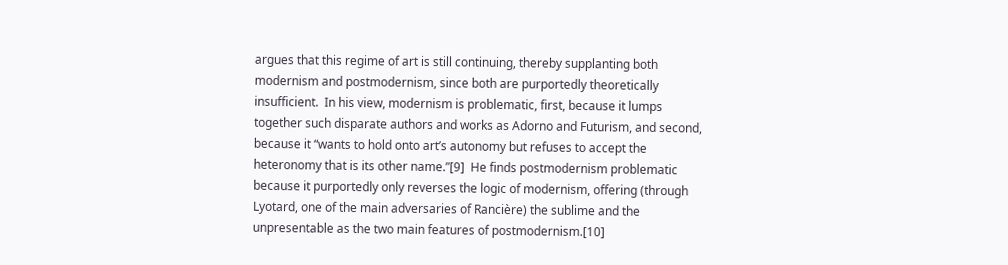argues that this regime of art is still continuing, thereby supplanting both modernism and postmodernism, since both are purportedly theoretically insufficient.  In his view, modernism is problematic, first, because it lumps together such disparate authors and works as Adorno and Futurism, and second, because it “wants to hold onto art’s autonomy but refuses to accept the heteronomy that is its other name.”[9]  He finds postmodernism problematic because it purportedly only reverses the logic of modernism, offering (through Lyotard, one of the main adversaries of Rancière) the sublime and the unpresentable as the two main features of postmodernism.[10]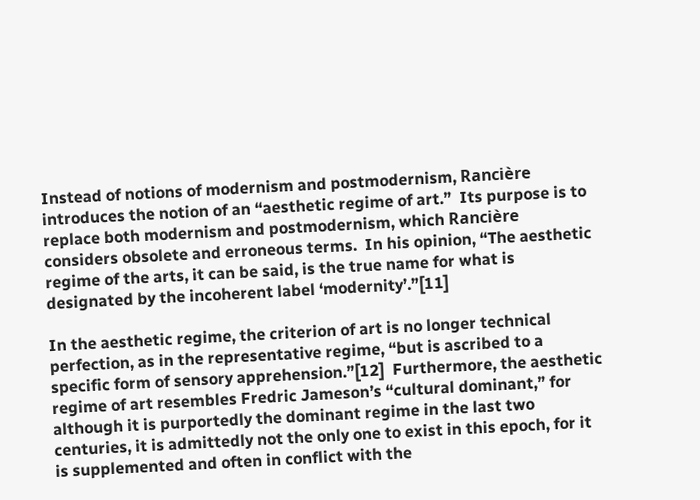Instead of notions of modernism and postmodernism, Rancière introduces the notion of an “aesthetic regime of art.”  Its purpose is to replace both modernism and postmodernism, which Rancière considers obsolete and erroneous terms.  In his opinion, “The aesthetic regime of the arts, it can be said, is the true name for what is designated by the incoherent label ‘modernity’.”[11]

In the aesthetic regime, the criterion of art is no longer technical perfection, as in the representative regime, “but is ascribed to a specific form of sensory apprehension.”[12]  Furthermore, the aesthetic regime of art resembles Fredric Jameson’s “cultural dominant,” for although it is purportedly the dominant regime in the last two centuries, it is admittedly not the only one to exist in this epoch, for it is supplemented and often in conflict with the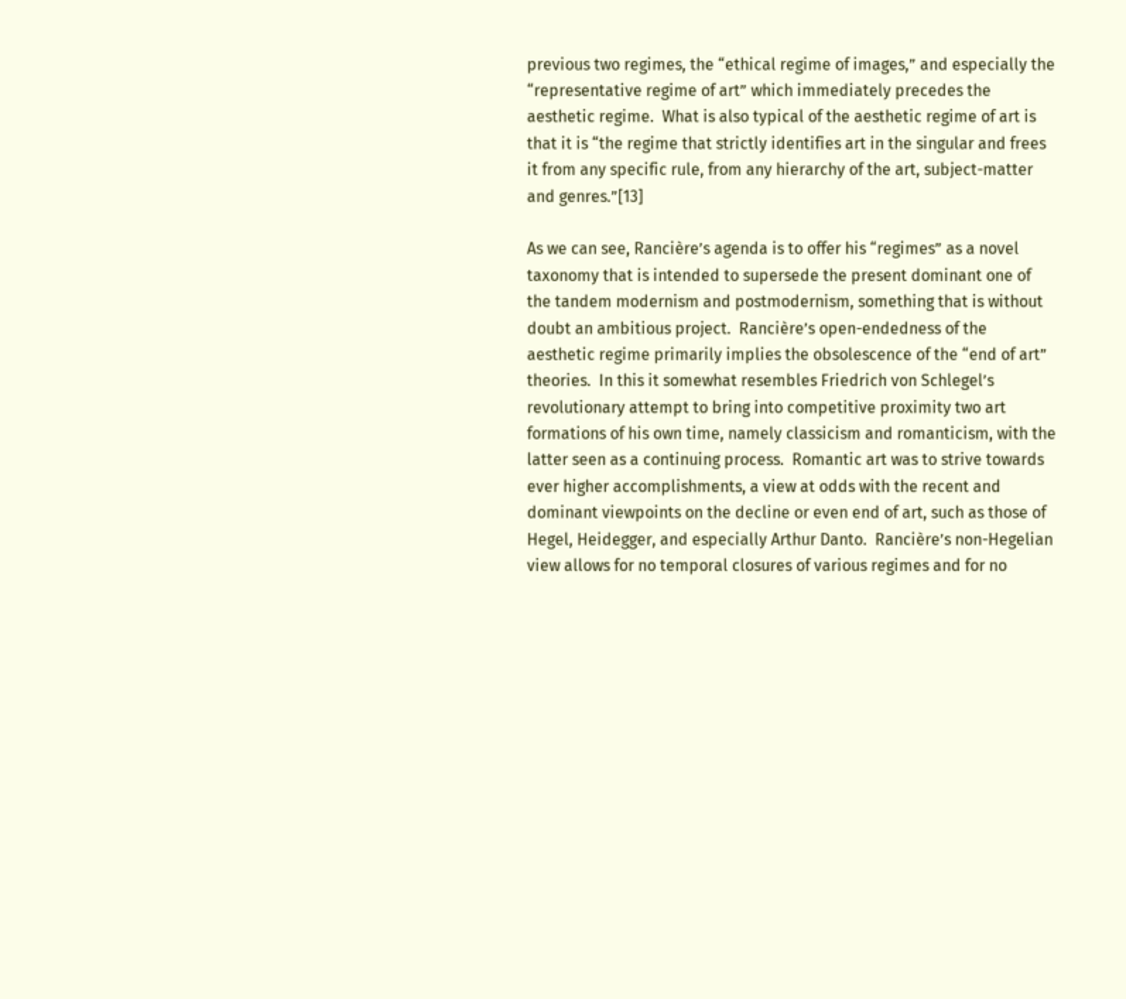previous two regimes, the “ethical regime of images,” and especially the “representative regime of art” which immediately precedes the aesthetic regime.  What is also typical of the aesthetic regime of art is that it is “the regime that strictly identifies art in the singular and frees it from any specific rule, from any hierarchy of the art, subject-matter and genres.”[13]

As we can see, Rancière’s agenda is to offer his “regimes” as a novel taxonomy that is intended to supersede the present dominant one of the tandem modernism and postmodernism, something that is without doubt an ambitious project.  Rancière’s open-endedness of the aesthetic regime primarily implies the obsolescence of the “end of art” theories.  In this it somewhat resembles Friedrich von Schlegel’s revolutionary attempt to bring into competitive proximity two art formations of his own time, namely classicism and romanticism, with the latter seen as a continuing process.  Romantic art was to strive towards ever higher accomplishments, a view at odds with the recent and dominant viewpoints on the decline or even end of art, such as those of Hegel, Heidegger, and especially Arthur Danto.  Rancière’s non-Hegelian view allows for no temporal closures of various regimes and for no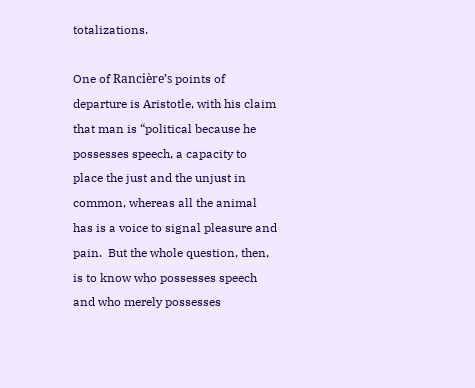totalizations.

One of Rancière’s points of departure is Aristotle, with his claim that man is “political because he possesses speech, a capacity to place the just and the unjust in common, whereas all the animal has is a voice to signal pleasure and pain.  But the whole question, then, is to know who possesses speech and who merely possesses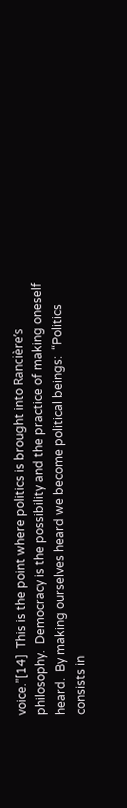voice.”[14]  This is the point where politics is brought into Rancière’s philosophy.  Democracy is the possibility and the practice of making oneself heard.  By making ourselves heard we become political beings:  “Politics consists in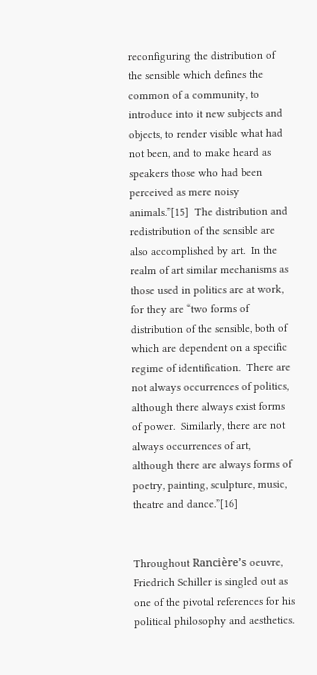reconfiguring the distribution of the sensible which defines the common of a community, to introduce into it new subjects and objects, to render visible what had not been, and to make heard as speakers those who had been perceived as mere noisy animals.”[15]  The distribution and redistribution of the sensible are also accomplished by art.  In the realm of art similar mechanisms as those used in politics are at work, for they are “two forms of distribution of the sensible, both of which are dependent on a specific regime of identification.  There are not always occurrences of politics, although there always exist forms of power.  Similarly, there are not always occurrences of art, although there are always forms of poetry, painting, sculpture, music, theatre and dance.”[16]


Throughout Rancière’s oeuvre, Friedrich Schiller is singled out as one of the pivotal references for his political philosophy and aesthetics.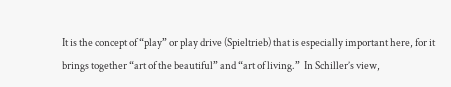It is the concept of “play” or play drive (Spieltrieb) that is especially important here, for it brings together “art of the beautiful” and “art of living.”  In Schiller’s view,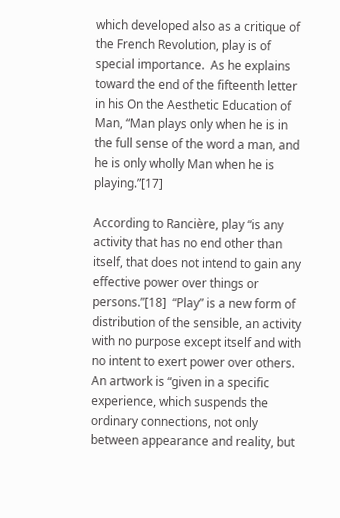which developed also as a critique of the French Revolution, play is of special importance.  As he explains toward the end of the fifteenth letter in his On the Aesthetic Education of Man, “Man plays only when he is in the full sense of the word a man, and he is only wholly Man when he is playing.”[17]

According to Rancière, play “is any activity that has no end other than itself, that does not intend to gain any effective power over things or persons.”[18]  “Play” is a new form of distribution of the sensible, an activity with no purpose except itself and with no intent to exert power over others.  An artwork is “given in a specific experience, which suspends the ordinary connections, not only between appearance and reality, but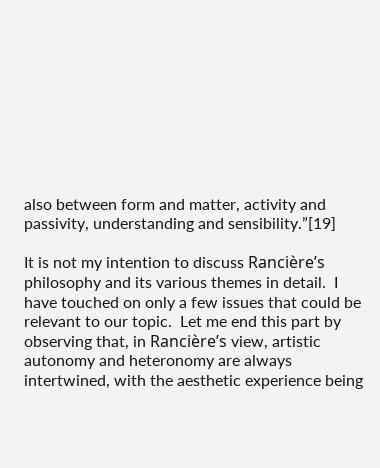also between form and matter, activity and passivity, understanding and sensibility.”[19]

It is not my intention to discuss Rancière’s philosophy and its various themes in detail.  I have touched on only a few issues that could be relevant to our topic.  Let me end this part by observing that, in Rancière’s view, artistic autonomy and heteronomy are always intertwined, with the aesthetic experience being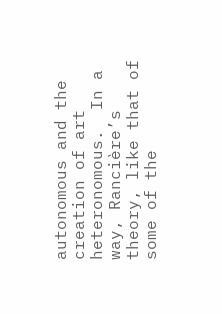autonomous and the creation of art heteronomous.  In a way, Rancière’s theory, like that of some of the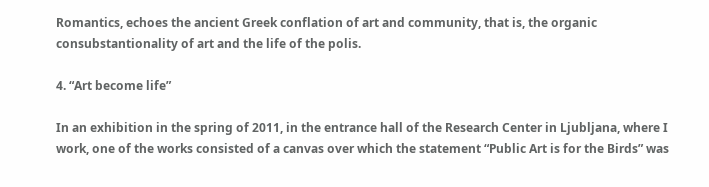Romantics, echoes the ancient Greek conflation of art and community, that is, the organic consubstantionality of art and the life of the polis.

4. “Art become life”

In an exhibition in the spring of 2011, in the entrance hall of the Research Center in Ljubljana, where I work, one of the works consisted of a canvas over which the statement “Public Art is for the Birds” was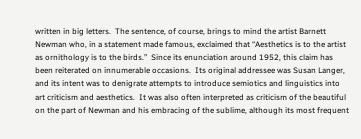written in big letters.  The sentence, of course, brings to mind the artist Barnett Newman who, in a statement made famous, exclaimed that “Aesthetics is to the artist as ornithology is to the birds.”  Since its enunciation around 1952, this claim has been reiterated on innumerable occasions.  Its original addressee was Susan Langer, and its intent was to denigrate attempts to introduce semiotics and linguistics into art criticism and aesthetics.  It was also often interpreted as criticism of the beautiful on the part of Newman and his embracing of the sublime, although its most frequent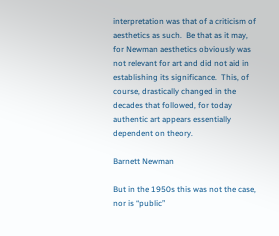interpretation was that of a criticism of aesthetics as such.  Be that as it may, for Newman aesthetics obviously was not relevant for art and did not aid in establishing its significance.  This, of course, drastically changed in the decades that followed, for today authentic art appears essentially dependent on theory.

Barnett Newman

But in the 1950s this was not the case, nor is “public”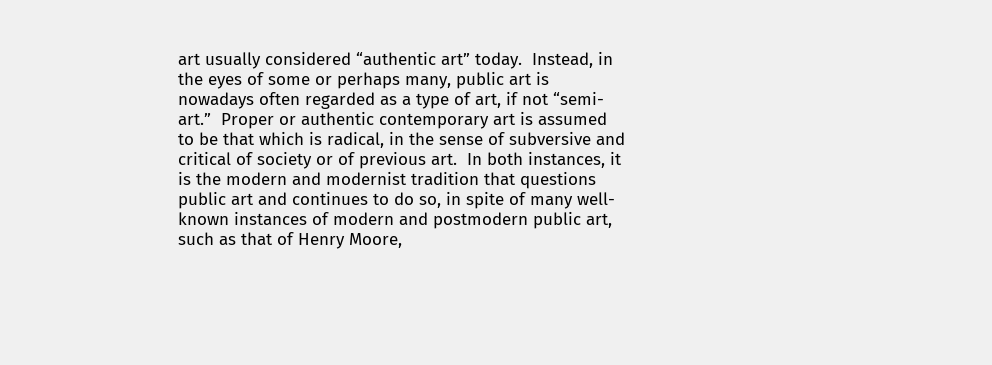art usually considered “authentic art” today.  Instead, in the eyes of some or perhaps many, public art is nowadays often regarded as a type of art, if not “semi-art.”  Proper or authentic contemporary art is assumed to be that which is radical, in the sense of subversive and critical of society or of previous art.  In both instances, it is the modern and modernist tradition that questions public art and continues to do so, in spite of many well-known instances of modern and postmodern public art, such as that of Henry Moore,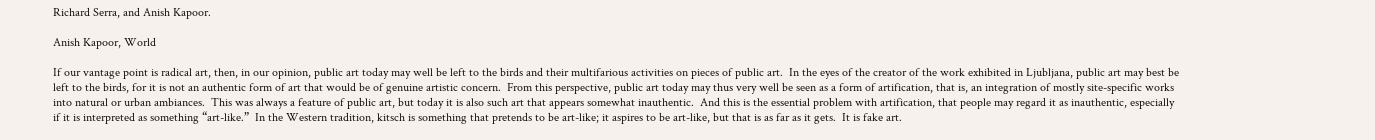Richard Serra, and Anish Kapoor.

Anish Kapoor, World

If our vantage point is radical art, then, in our opinion, public art today may well be left to the birds and their multifarious activities on pieces of public art.  In the eyes of the creator of the work exhibited in Ljubljana, public art may best be left to the birds, for it is not an authentic form of art that would be of genuine artistic concern.  From this perspective, public art today may thus very well be seen as a form of artification, that is, an integration of mostly site-specific works into natural or urban ambiances.  This was always a feature of public art, but today it is also such art that appears somewhat inauthentic.  And this is the essential problem with artification, that people may regard it as inauthentic, especially if it is interpreted as something “art-like.”  In the Western tradition, kitsch is something that pretends to be art-like; it aspires to be art-like, but that is as far as it gets.  It is fake art.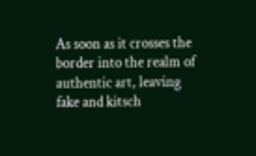As soon as it crosses the border into the realm of authentic art, leaving fake and kitsch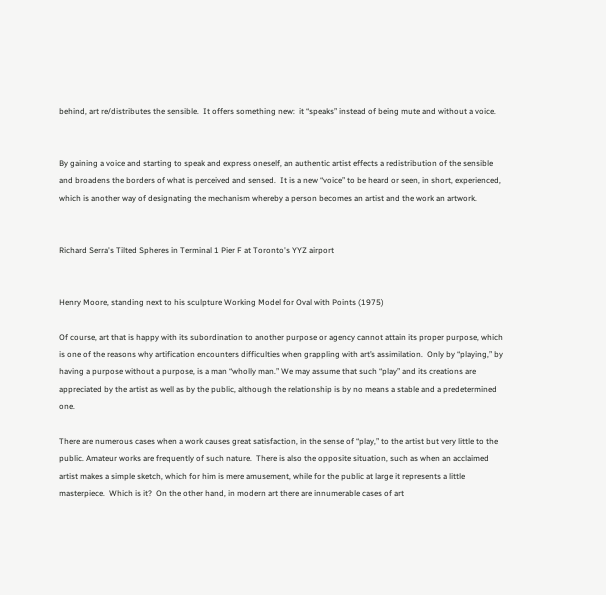behind, art re/distributes the sensible.  It offers something new:  it “speaks” instead of being mute and without a voice.


By gaining a voice and starting to speak and express oneself, an authentic artist effects a redistribution of the sensible and broadens the borders of what is perceived and sensed.  It is a new “voice” to be heard or seen, in short, experienced, which is another way of designating the mechanism whereby a person becomes an artist and the work an artwork.


Richard Serra's Tilted Spheres in Terminal 1 Pier F at Toronto's YYZ airport


Henry Moore, standing next to his sculpture Working Model for Oval with Points (1975)

Of course, art that is happy with its subordination to another purpose or agency cannot attain its proper purpose, which is one of the reasons why artification encounters difficulties when grappling with art’s assimilation.  Only by “playing,” by having a purpose without a purpose, is a man “wholly man.” We may assume that such “play” and its creations are appreciated by the artist as well as by the public, although the relationship is by no means a stable and a predetermined one.

There are numerous cases when a work causes great satisfaction, in the sense of “play,” to the artist but very little to the public. Amateur works are frequently of such nature.  There is also the opposite situation, such as when an acclaimed artist makes a simple sketch, which for him is mere amusement, while for the public at large it represents a little masterpiece.  Which is it?  On the other hand, in modern art there are innumerable cases of art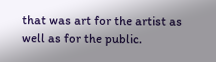that was art for the artist as well as for the public.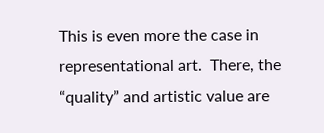This is even more the case in representational art.  There, the “quality” and artistic value are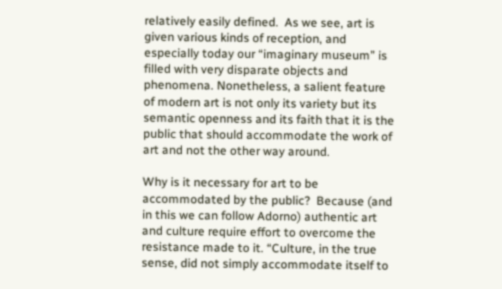relatively easily defined.  As we see, art is given various kinds of reception, and especially today our “imaginary museum” is filled with very disparate objects and phenomena. Nonetheless, a salient feature of modern art is not only its variety but its semantic openness and its faith that it is the public that should accommodate the work of art and not the other way around.

Why is it necessary for art to be accommodated by the public?  Because (and in this we can follow Adorno) authentic art and culture require effort to overcome the resistance made to it. “Culture, in the true sense, did not simply accommodate itself to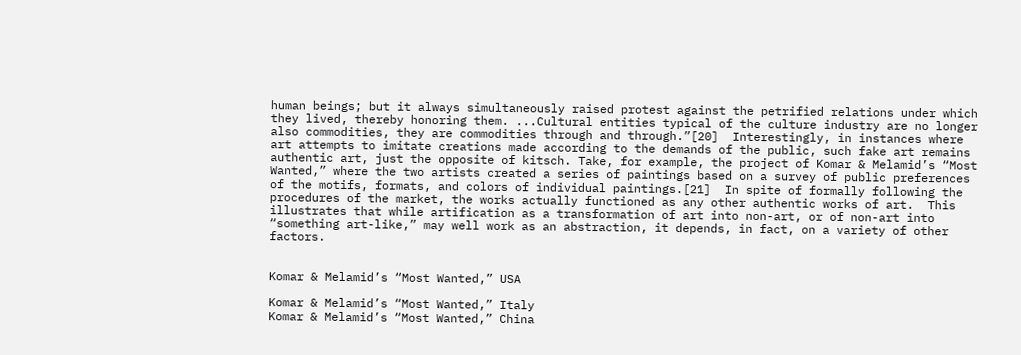human beings; but it always simultaneously raised protest against the petrified relations under which they lived, thereby honoring them. ...Cultural entities typical of the culture industry are no longer also commodities, they are commodities through and through.”[20]  Interestingly, in instances where art attempts to imitate creations made according to the demands of the public, such fake art remains authentic art, just the opposite of kitsch. Take, for example, the project of Komar & Melamid’s “Most Wanted,” where the two artists created a series of paintings based on a survey of public preferences of the motifs, formats, and colors of individual paintings.[21]  In spite of formally following the procedures of the market, the works actually functioned as any other authentic works of art.  This illustrates that while artification as a transformation of art into non-art, or of non-art into “something art-like,” may well work as an abstraction, it depends, in fact, on a variety of other factors.


Komar & Melamid’s “Most Wanted,” USA

Komar & Melamid’s “Most Wanted,” Italy
Komar & Melamid’s “Most Wanted,” China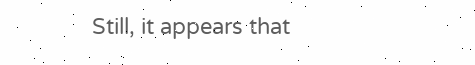Still, it appears that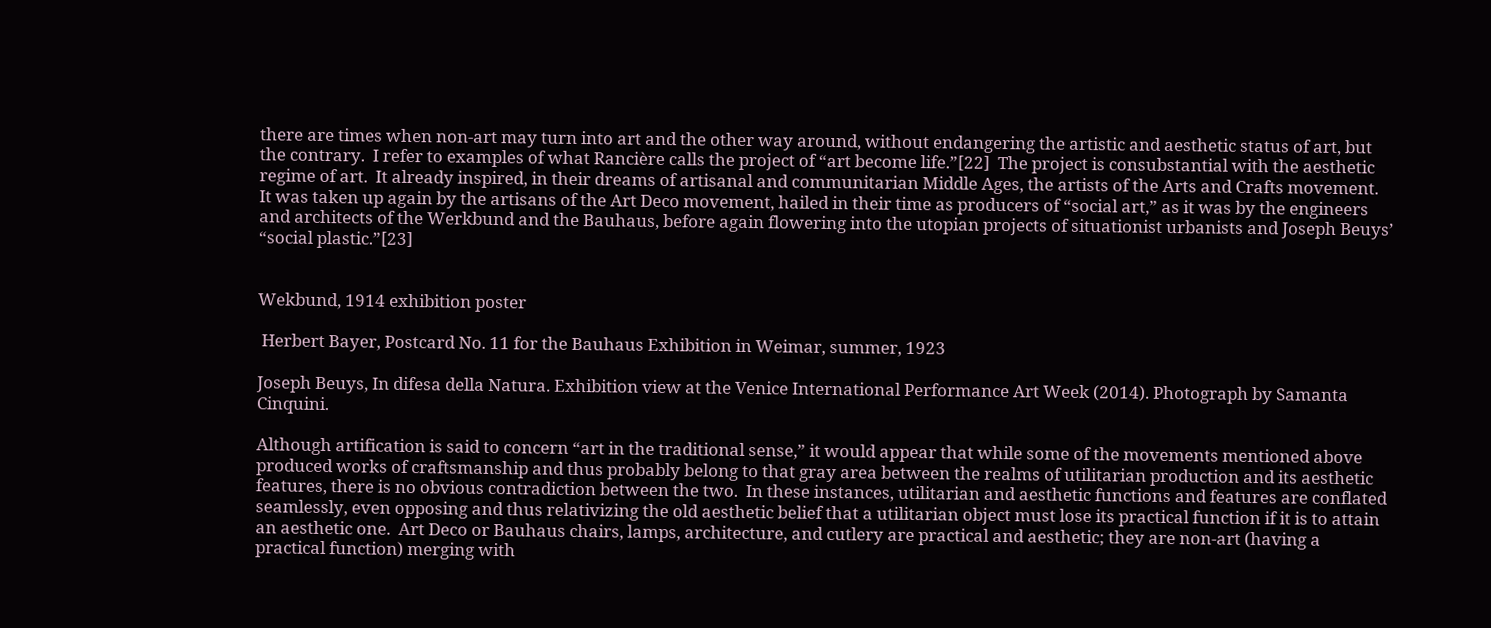there are times when non-art may turn into art and the other way around, without endangering the artistic and aesthetic status of art, but the contrary.  I refer to examples of what Rancière calls the project of “art become life.”[22]  The project is consubstantial with the aesthetic regime of art.  It already inspired, in their dreams of artisanal and communitarian Middle Ages, the artists of the Arts and Crafts movement.  It was taken up again by the artisans of the Art Deco movement, hailed in their time as producers of “social art,” as it was by the engineers and architects of the Werkbund and the Bauhaus, before again flowering into the utopian projects of situationist urbanists and Joseph Beuys’ “social plastic.”[23]


Wekbund, 1914 exhibition poster

 Herbert Bayer, Postcard No. 11 for the Bauhaus Exhibition in Weimar, summer, 1923

Joseph Beuys, In difesa della Natura. Exhibition view at the Venice International Performance Art Week (2014). Photograph by Samanta Cinquini.

Although artification is said to concern “art in the traditional sense,” it would appear that while some of the movements mentioned above produced works of craftsmanship and thus probably belong to that gray area between the realms of utilitarian production and its aesthetic features, there is no obvious contradiction between the two.  In these instances, utilitarian and aesthetic functions and features are conflated seamlessly, even opposing and thus relativizing the old aesthetic belief that a utilitarian object must lose its practical function if it is to attain an aesthetic one.  Art Deco or Bauhaus chairs, lamps, architecture, and cutlery are practical and aesthetic; they are non-art (having a practical function) merging with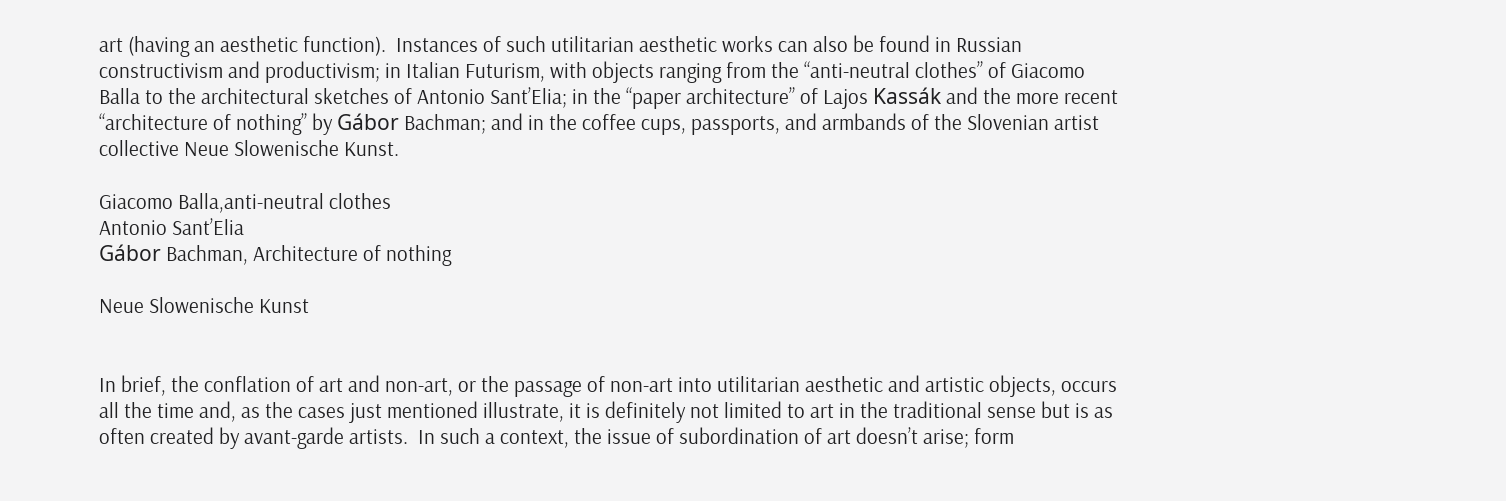art (having an aesthetic function).  Instances of such utilitarian aesthetic works can also be found in Russian constructivism and productivism; in Italian Futurism, with objects ranging from the “anti-neutral clothes” of Giacomo Balla to the architectural sketches of Antonio Sant’Elia; in the “paper architecture” of Lajos Kassák and the more recent “architecture of nothing” by Gábor Bachman; and in the coffee cups, passports, and armbands of the Slovenian artist collective Neue Slowenische Kunst.

Giacomo Balla,anti-neutral clothes
Antonio Sant’Elia
Gábor Bachman, Architecture of nothing

Neue Slowenische Kunst


In brief, the conflation of art and non-art, or the passage of non-art into utilitarian aesthetic and artistic objects, occurs all the time and, as the cases just mentioned illustrate, it is definitely not limited to art in the traditional sense but is as often created by avant-garde artists.  In such a context, the issue of subordination of art doesn’t arise; form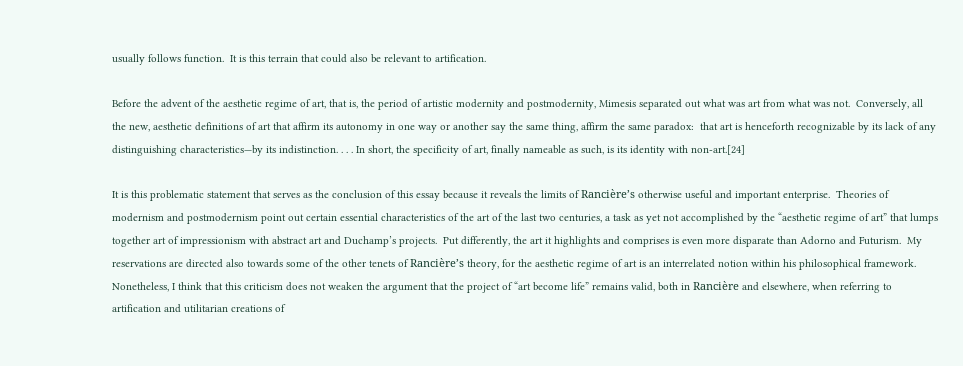usually follows function.  It is this terrain that could also be relevant to artification.

Before the advent of the aesthetic regime of art, that is, the period of artistic modernity and postmodernity, Mimesis separated out what was art from what was not.  Conversely, all the new, aesthetic definitions of art that affirm its autonomy in one way or another say the same thing, affirm the same paradox:  that art is henceforth recognizable by its lack of any distinguishing characteristics—by its indistinction. . . . In short, the specificity of art, finally nameable as such, is its identity with non-art.[24]

It is this problematic statement that serves as the conclusion of this essay because it reveals the limits of Rancière’s otherwise useful and important enterprise.  Theories of modernism and postmodernism point out certain essential characteristics of the art of the last two centuries, a task as yet not accomplished by the “aesthetic regime of art” that lumps together art of impressionism with abstract art and Duchamp’s projects.  Put differently, the art it highlights and comprises is even more disparate than Adorno and Futurism.  My reservations are directed also towards some of the other tenets of Rancière’s theory, for the aesthetic regime of art is an interrelated notion within his philosophical framework.  Nonetheless, I think that this criticism does not weaken the argument that the project of “art become life” remains valid, both in Rancière and elsewhere, when referring to artification and utilitarian creations of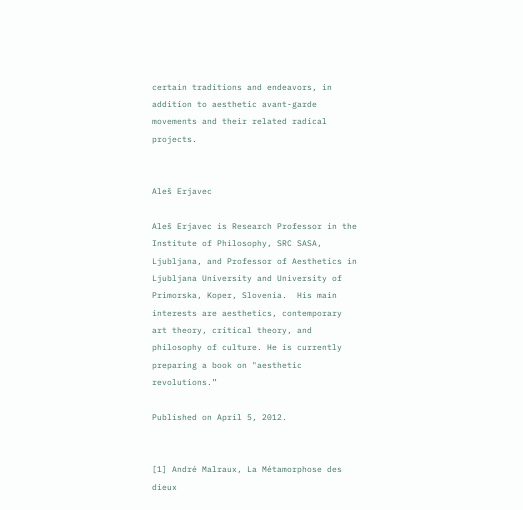certain traditions and endeavors, in addition to aesthetic avant-garde movements and their related radical projects.


Aleš Erjavec

Aleš Erjavec is Research Professor in the Institute of Philosophy, SRC SASA, Ljubljana, and Professor of Aesthetics in Ljubljana University and University of Primorska, Koper, Slovenia.  His main interests are aesthetics, contemporary art theory, critical theory, and philosophy of culture. He is currently preparing a book on "aesthetic revolutions.”

Published on April 5, 2012.


[1] André Malraux, La Métamorphose des dieux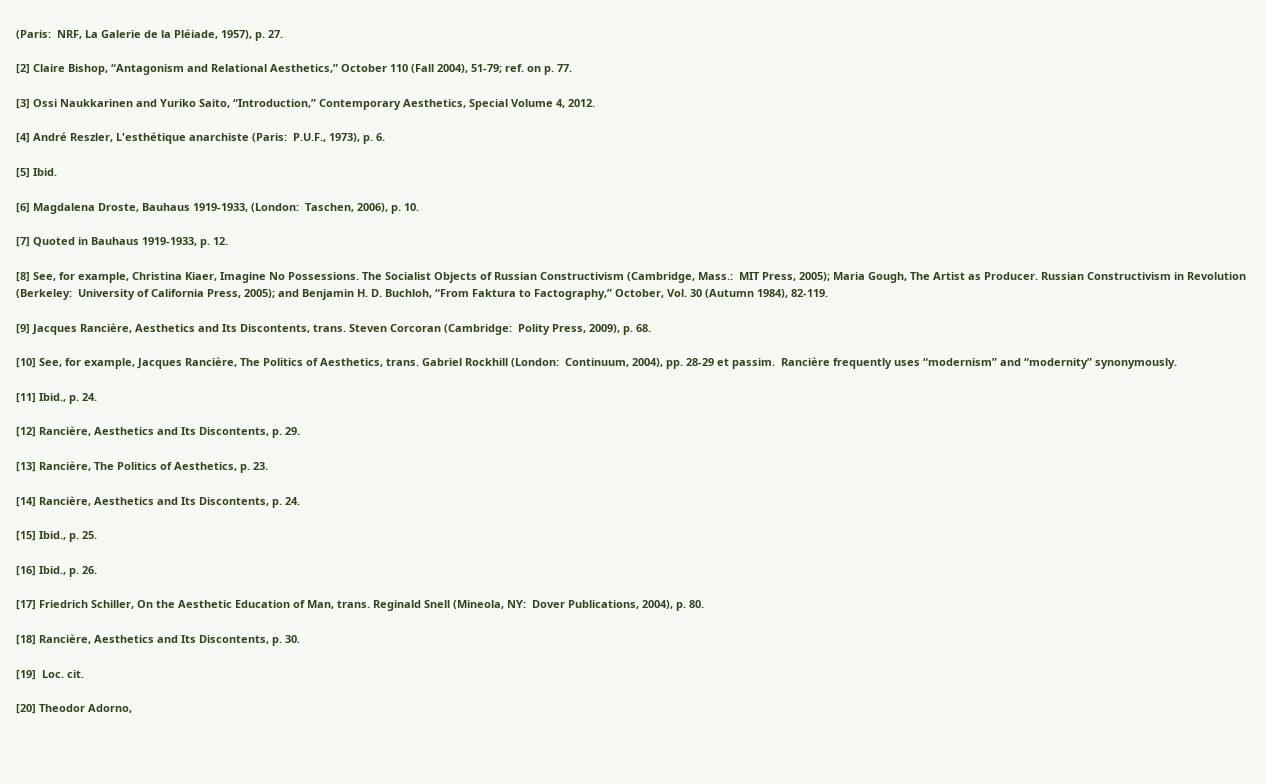(Paris:  NRF, La Galerie de la Pléiade, 1957), p. 27.

[2] Claire Bishop, “Antagonism and Relational Aesthetics,” October 110 (Fall 2004), 51-79; ref. on p. 77.

[3] Ossi Naukkarinen and Yuriko Saito, “Introduction,” Contemporary Aesthetics, Special Volume 4, 2012.

[4] André Reszler, L'esthétique anarchiste (Paris:  P.U.F., 1973), p. 6.

[5] Ibid.

[6] Magdalena Droste, Bauhaus 1919-1933, (London:  Taschen, 2006), p. 10.

[7] Quoted in Bauhaus 1919-1933, p. 12.

[8] See, for example, Christina Kiaer, Imagine No Possessions. The Socialist Objects of Russian Constructivism (Cambridge, Mass.:  MIT Press, 2005); Maria Gough, The Artist as Producer. Russian Constructivism in Revolution (Berkeley:  University of California Press, 2005); and Benjamin H. D. Buchloh, “From Faktura to Factography,” October, Vol. 30 (Autumn 1984), 82-119.

[9] Jacques Rancière, Aesthetics and Its Discontents, trans. Steven Corcoran (Cambridge:  Polity Press, 2009), p. 68.

[10] See, for example, Jacques Rancière, The Politics of Aesthetics, trans. Gabriel Rockhill (London:  Continuum, 2004), pp. 28-29 et passim.  Rancière frequently uses “modernism” and “modernity” synonymously.

[11] Ibid., p. 24.

[12] Rancière, Aesthetics and Its Discontents, p. 29.

[13] Rancière, The Politics of Aesthetics, p. 23.

[14] Rancière, Aesthetics and Its Discontents, p. 24.

[15] Ibid., p. 25.

[16] Ibid., p. 26.

[17] Friedrich Schiller, On the Aesthetic Education of Man, trans. Reginald Snell (Mineola, NY:  Dover Publications, 2004), p. 80.

[18] Rancière, Aesthetics and Its Discontents, p. 30.

[19]  Loc. cit.

[20] Theodor Adorno,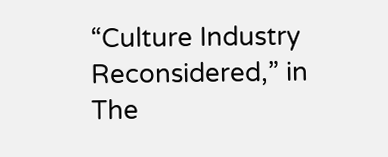“Culture Industry Reconsidered,” in The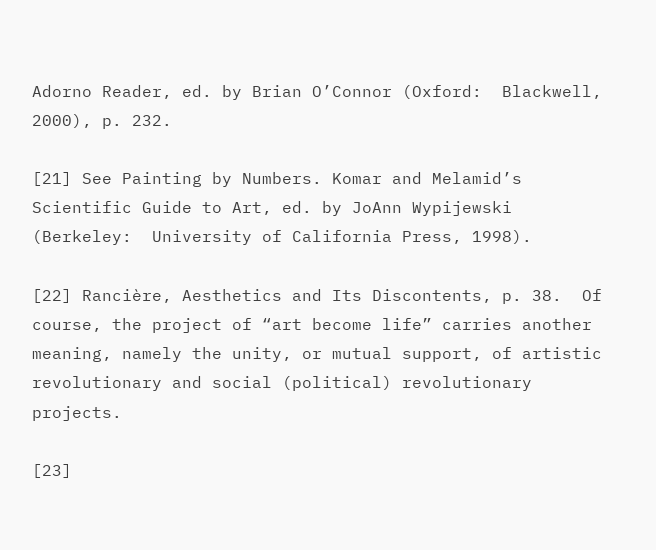Adorno Reader, ed. by Brian O’Connor (Oxford:  Blackwell, 2000), p. 232.

[21] See Painting by Numbers. Komar and Melamid’s Scientific Guide to Art, ed. by JoAnn Wypijewski (Berkeley:  University of California Press, 1998).

[22] Rancière, Aesthetics and Its Discontents, p. 38.  Of course, the project of “art become life” carries another meaning, namely the unity, or mutual support, of artistic revolutionary and social (political) revolutionary projects.

[23]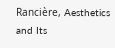Rancière, Aesthetics and Its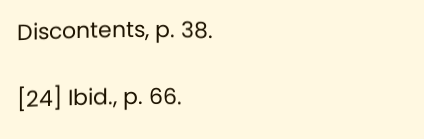Discontents, p. 38.

[24] Ibid., p. 66.